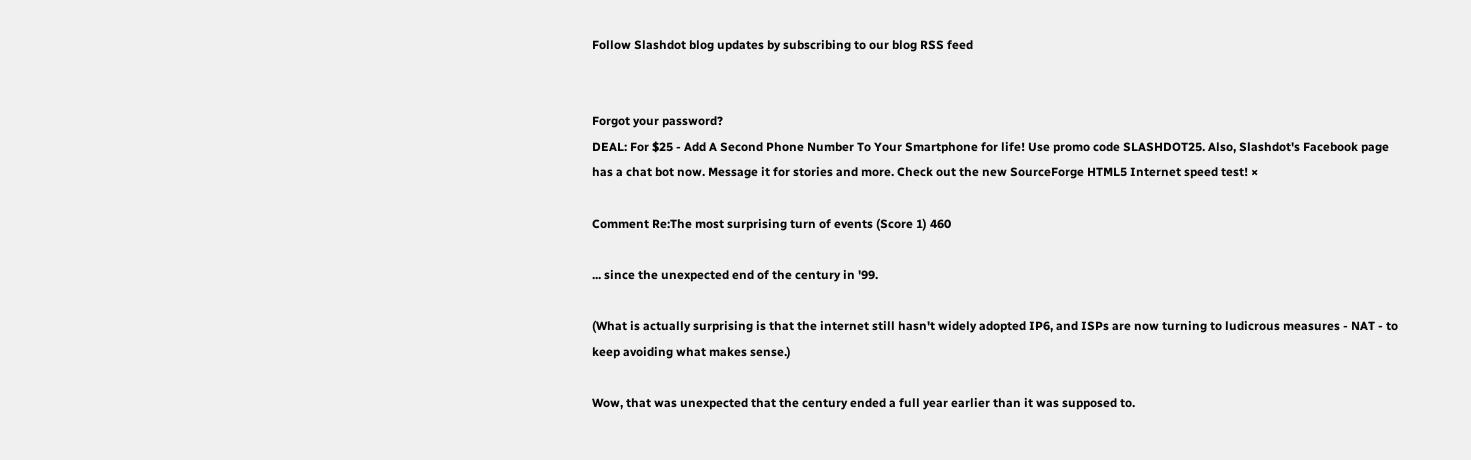Follow Slashdot blog updates by subscribing to our blog RSS feed


Forgot your password?
DEAL: For $25 - Add A Second Phone Number To Your Smartphone for life! Use promo code SLASHDOT25. Also, Slashdot's Facebook page has a chat bot now. Message it for stories and more. Check out the new SourceForge HTML5 Internet speed test! ×

Comment Re:The most surprising turn of events (Score 1) 460

... since the unexpected end of the century in '99.

(What is actually surprising is that the internet still hasn't widely adopted IP6, and ISPs are now turning to ludicrous measures - NAT - to keep avoiding what makes sense.)

Wow, that was unexpected that the century ended a full year earlier than it was supposed to.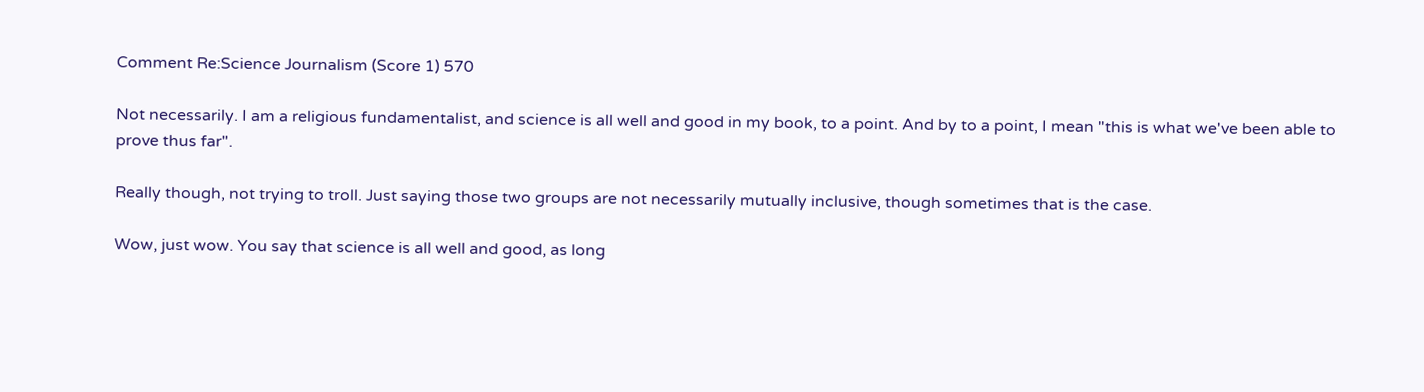Comment Re:Science Journalism (Score 1) 570

Not necessarily. I am a religious fundamentalist, and science is all well and good in my book, to a point. And by to a point, I mean "this is what we've been able to prove thus far".

Really though, not trying to troll. Just saying those two groups are not necessarily mutually inclusive, though sometimes that is the case.

Wow, just wow. You say that science is all well and good, as long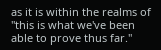as it is within the realms of "this is what we've been able to prove thus far."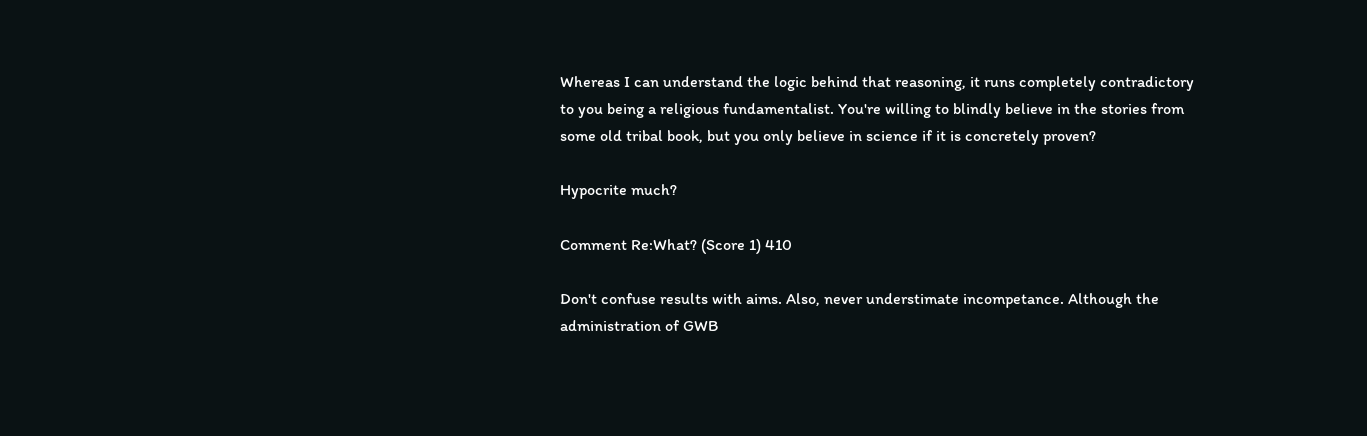Whereas I can understand the logic behind that reasoning, it runs completely contradictory to you being a religious fundamentalist. You're willing to blindly believe in the stories from some old tribal book, but you only believe in science if it is concretely proven?

Hypocrite much?

Comment Re:What? (Score 1) 410

Don't confuse results with aims. Also, never understimate incompetance. Although the administration of GWB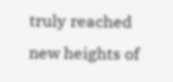truly reached new heights of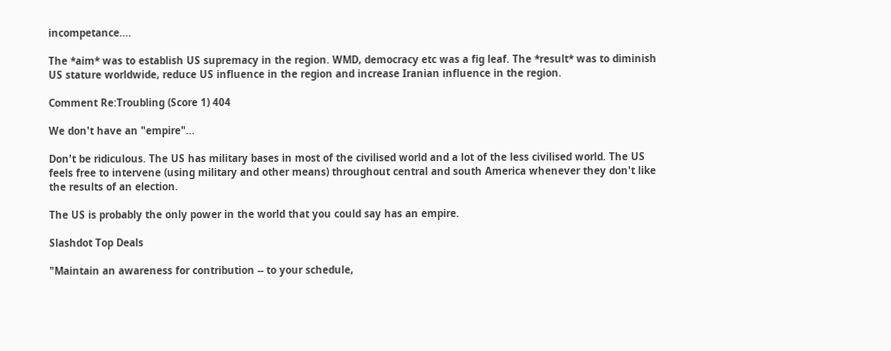incompetance....

The *aim* was to establish US supremacy in the region. WMD, democracy etc was a fig leaf. The *result* was to diminish US stature worldwide, reduce US influence in the region and increase Iranian influence in the region.

Comment Re:Troubling (Score 1) 404

We don't have an "empire"...

Don't be ridiculous. The US has military bases in most of the civilised world and a lot of the less civilised world. The US feels free to intervene (using military and other means) throughout central and south America whenever they don't like the results of an election.

The US is probably the only power in the world that you could say has an empire.

Slashdot Top Deals

"Maintain an awareness for contribution -- to your schedule,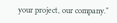your project, our company."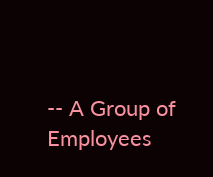-- A Group of Employees